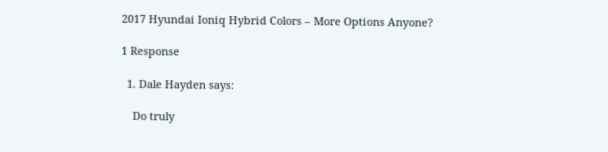2017 Hyundai Ioniq Hybrid Colors – More Options Anyone?

1 Response

  1. Dale Hayden says:

    Do truly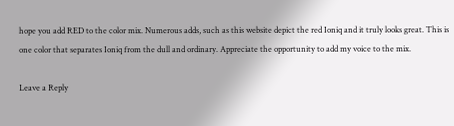hope you add RED to the color mix. Numerous adds, such as this website depict the red Ioniq and it truly looks great. This is one color that separates Ioniq from the dull and ordinary. Appreciate the opportunity to add my voice to the mix.

Leave a Reply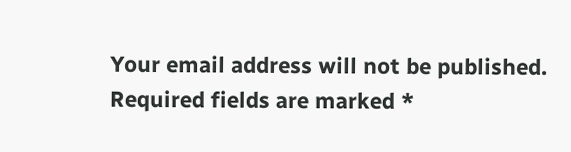Your email address will not be published. Required fields are marked *